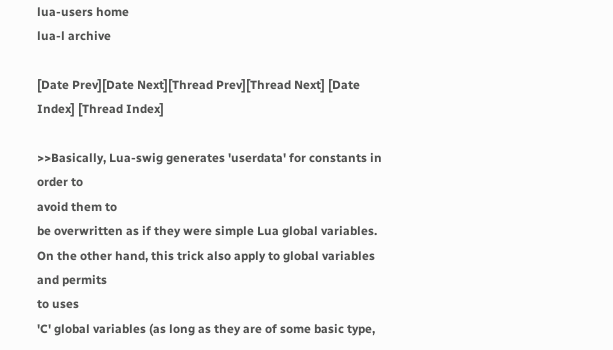lua-users home
lua-l archive

[Date Prev][Date Next][Thread Prev][Thread Next] [Date Index] [Thread Index]

>>Basically, Lua-swig generates 'userdata' for constants in order to
avoid them to
be overwritten as if they were simple Lua global variables.
On the other hand, this trick also apply to global variables and permits
to uses
'C' global variables (as long as they are of some basic type,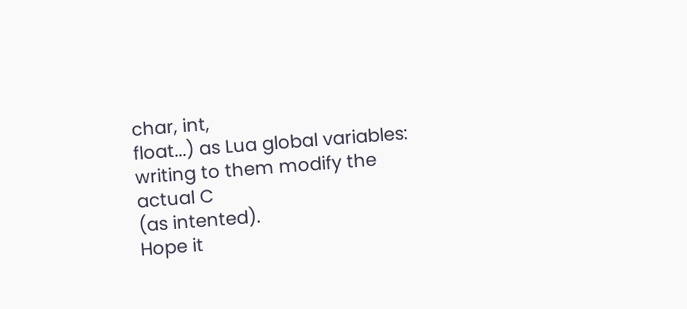char, int,
float...) as Lua global variables: writing to them modify the actual C
(as intented).
Hope it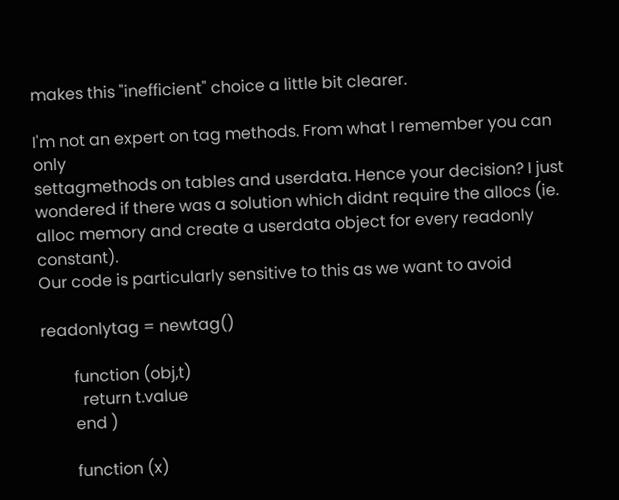makes this "inefficient" choice a little bit clearer.

I'm not an expert on tag methods. From what I remember you can only
settagmethods on tables and userdata. Hence your decision? I just
wondered if there was a solution which didnt require the allocs (ie.
alloc memory and create a userdata object for every readonly constant).
Our code is particularly sensitive to this as we want to avoid

readonlytag = newtag()

        function (obj,t)
          return t.value
        end )

        function (x)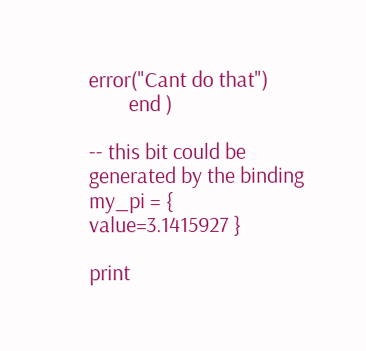error("Cant do that")
        end )

-- this bit could be generated by the binding
my_pi = { value=3.1415927 }

print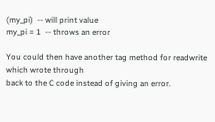(my_pi)  -- will print value
my_pi = 1  -- throws an error

You could then have another tag method for readwrite which wrote through
back to the C code instead of giving an error.